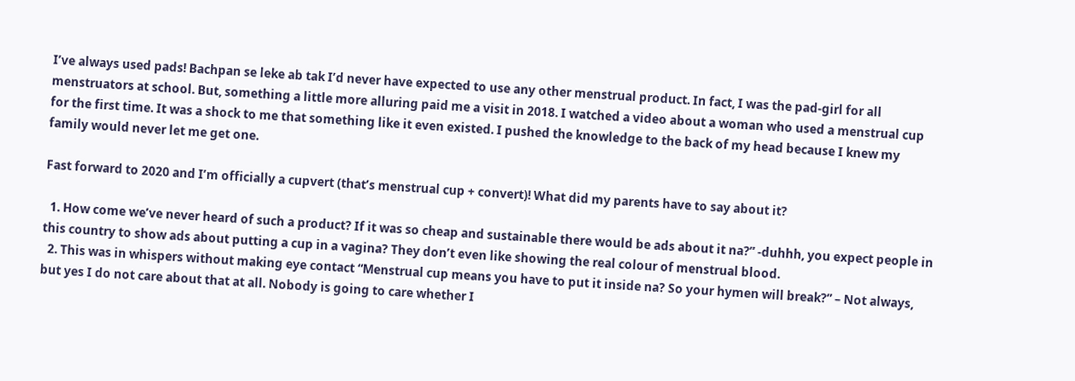I’ve always used pads! Bachpan se leke ab tak I’d never have expected to use any other menstrual product. In fact, I was the pad-girl for all menstruators at school. But, something a little more alluring paid me a visit in 2018. I watched a video about a woman who used a menstrual cup for the first time. It was a shock to me that something like it even existed. I pushed the knowledge to the back of my head because I knew my family would never let me get one.

Fast forward to 2020 and I’m officially a cupvert (that’s menstrual cup + convert)! What did my parents have to say about it?

  1. How come we’ve never heard of such a product? If it was so cheap and sustainable there would be ads about it na?” -duhhh, you expect people in this country to show ads about putting a cup in a vagina? They don’t even like showing the real colour of menstrual blood.
  2. This was in whispers without making eye contact “Menstrual cup means you have to put it inside na? So your hymen will break?” – Not always, but yes I do not care about that at all. Nobody is going to care whether I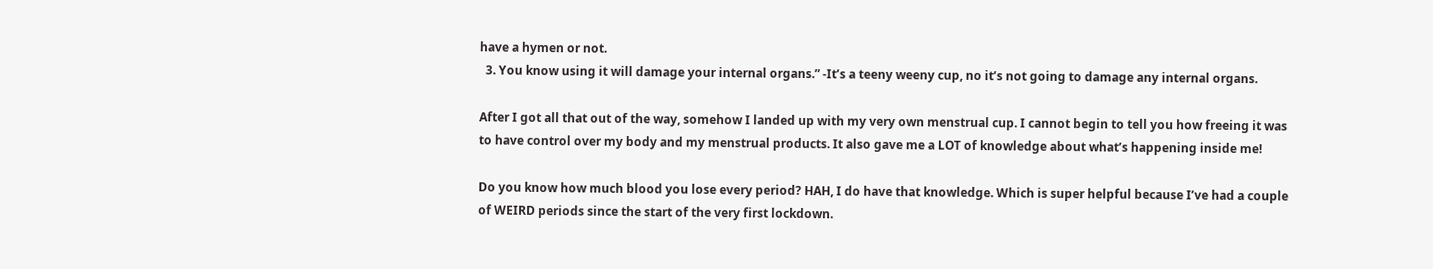have a hymen or not.
  3. You know using it will damage your internal organs.” -It’s a teeny weeny cup, no it’s not going to damage any internal organs.

After I got all that out of the way, somehow I landed up with my very own menstrual cup. I cannot begin to tell you how freeing it was to have control over my body and my menstrual products. It also gave me a LOT of knowledge about what’s happening inside me!

Do you know how much blood you lose every period? HAH, I do have that knowledge. Which is super helpful because I’ve had a couple of WEIRD periods since the start of the very first lockdown.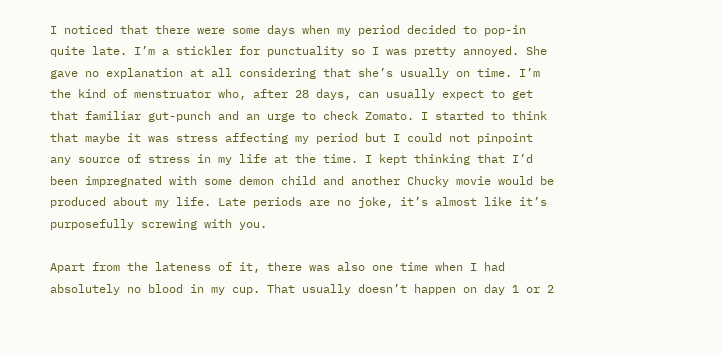I noticed that there were some days when my period decided to pop-in quite late. I’m a stickler for punctuality so I was pretty annoyed. She gave no explanation at all considering that she’s usually on time. I’m the kind of menstruator who, after 28 days, can usually expect to get that familiar gut-punch and an urge to check Zomato. I started to think that maybe it was stress affecting my period but I could not pinpoint any source of stress in my life at the time. I kept thinking that I’d been impregnated with some demon child and another Chucky movie would be produced about my life. Late periods are no joke, it’s almost like it’s purposefully screwing with you.

Apart from the lateness of it, there was also one time when I had absolutely no blood in my cup. That usually doesn’t happen on day 1 or 2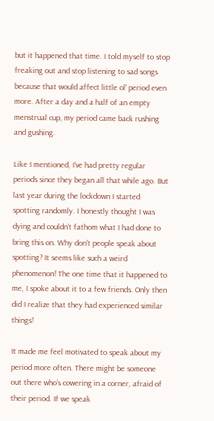but it happened that time. I told myself to stop freaking out and stop listening to sad songs because that would affect little ol’ period even more. After a day and a half of an empty menstrual cup, my period came back rushing and gushing.

Like I mentioned, I’ve had pretty regular periods since they began all that while ago. But last year during the lockdown I started spotting randomly. I honestly thought I was dying and couldn’t fathom what I had done to bring this on. Why don’t people speak about spotting? It seems like such a weird phenomenon! The one time that it happened to me, I spoke about it to a few friends. Only then did I realize that they had experienced similar things!

It made me feel motivated to speak about my period more often. There might be someone out there who’s cowering in a corner, afraid of their period. If we speak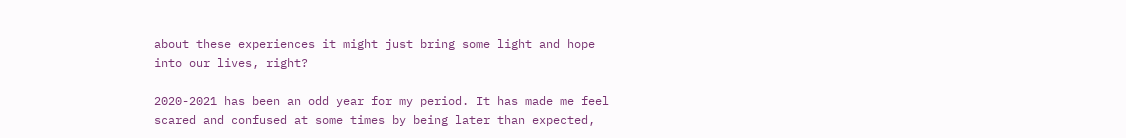about these experiences it might just bring some light and hope into our lives, right?

2020-2021 has been an odd year for my period. It has made me feel scared and confused at some times by being later than expected,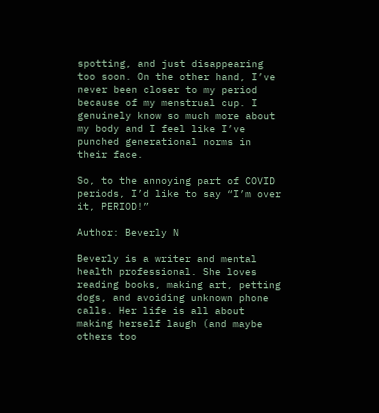spotting, and just disappearing too soon. On the other hand, I’ve never been closer to my period because of my menstrual cup. I genuinely know so much more about my body and I feel like I’ve punched generational norms in their face.

So, to the annoying part of COVID periods, I’d like to say “I’m over it, PERIOD!”

Author: Beverly N

Beverly is a writer and mental health professional. She loves reading books, making art, petting dogs, and avoiding unknown phone calls. Her life is all about making herself laugh (and maybe others too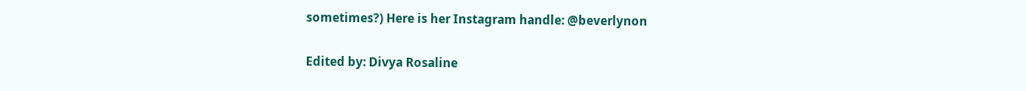sometimes?) Here is her Instagram handle: @beverlynon

Edited by: Divya Rosaline